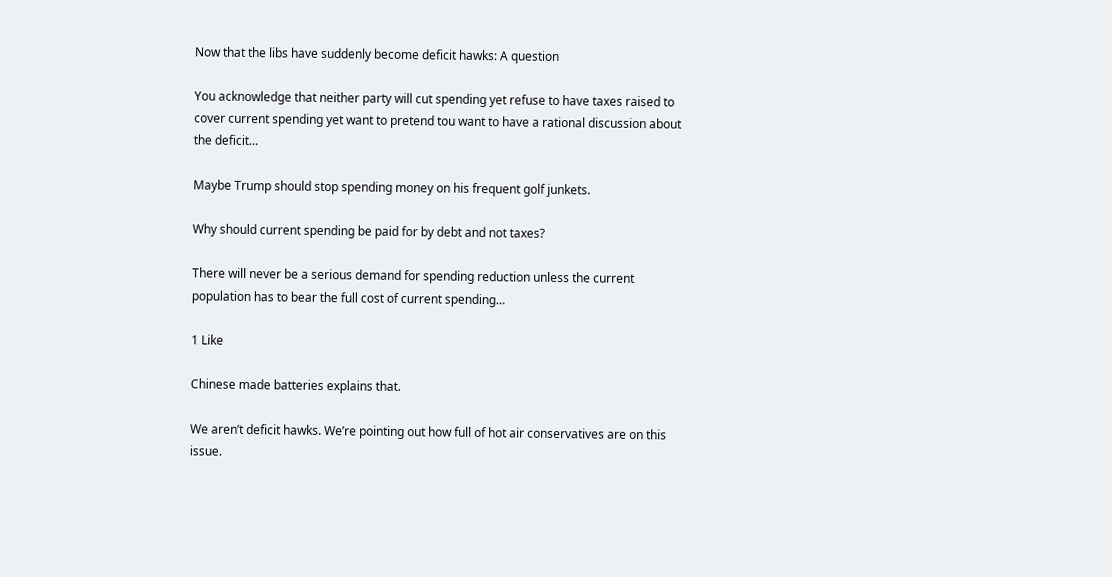Now that the libs have suddenly become deficit hawks: A question

You acknowledge that neither party will cut spending yet refuse to have taxes raised to cover current spending yet want to pretend tou want to have a rational discussion about the deficit…

Maybe Trump should stop spending money on his frequent golf junkets.

Why should current spending be paid for by debt and not taxes?

There will never be a serious demand for spending reduction unless the current population has to bear the full cost of current spending…

1 Like

Chinese made batteries explains that.

We aren’t deficit hawks. We’re pointing out how full of hot air conservatives are on this issue.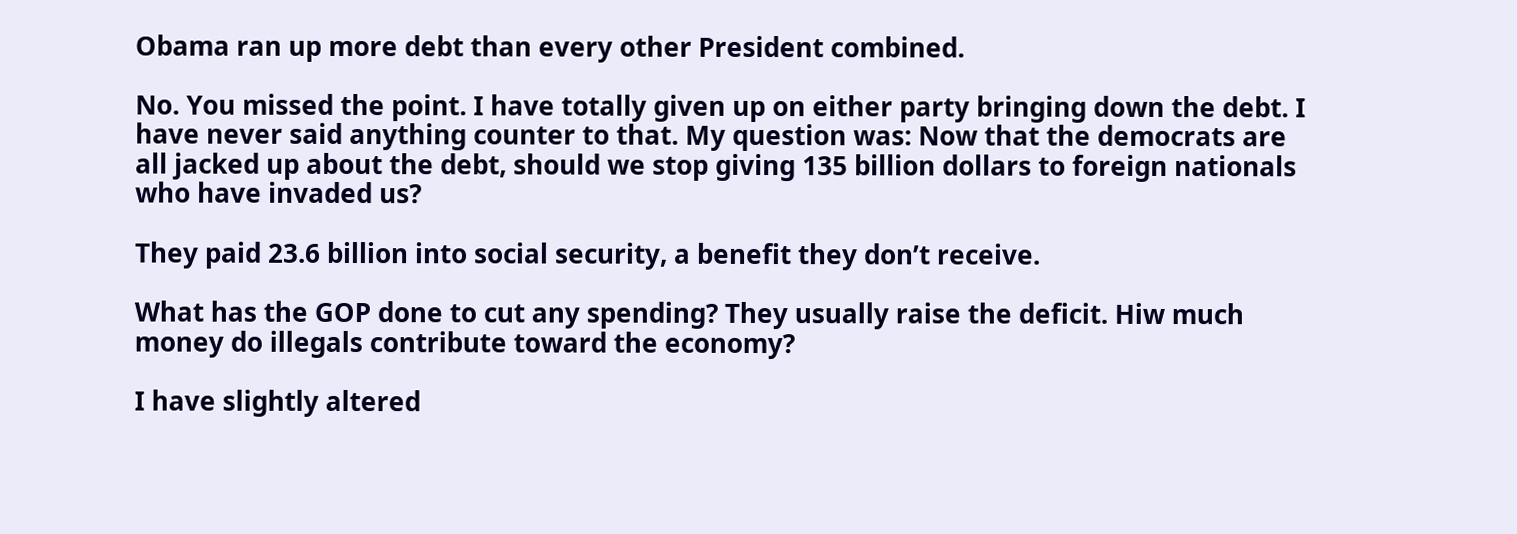Obama ran up more debt than every other President combined.

No. You missed the point. I have totally given up on either party bringing down the debt. I have never said anything counter to that. My question was: Now that the democrats are all jacked up about the debt, should we stop giving 135 billion dollars to foreign nationals who have invaded us?

They paid 23.6 billion into social security, a benefit they don’t receive.

What has the GOP done to cut any spending? They usually raise the deficit. Hiw much money do illegals contribute toward the economy?

I have slightly altered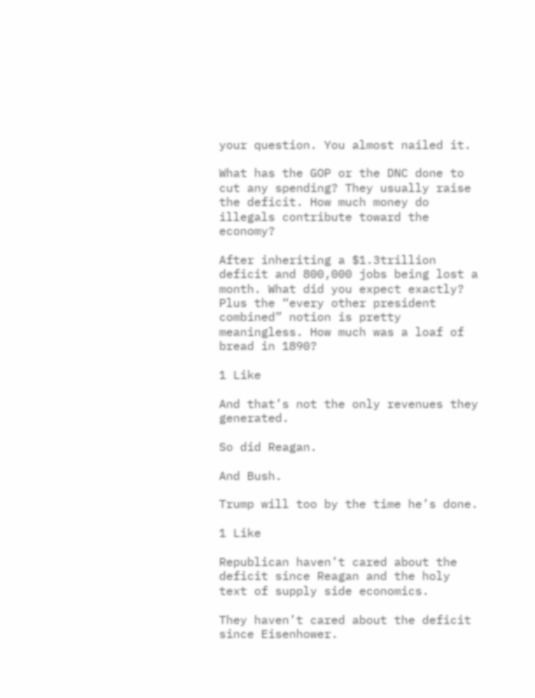your question. You almost nailed it.

What has the GOP or the DNC done to cut any spending? They usually raise the deficit. How much money do illegals contribute toward the economy?

After inheriting a $1.3trillion deficit and 800,000 jobs being lost a month. What did you expect exactly? Plus the “every other president combined” notion is pretty meaningless. How much was a loaf of bread in 1890?

1 Like

And that’s not the only revenues they generated.

So did Reagan.

And Bush.

Trump will too by the time he’s done.

1 Like

Republican haven’t cared about the deficit since Reagan and the holy text of supply side economics.

They haven’t cared about the deficit since Eisenhower.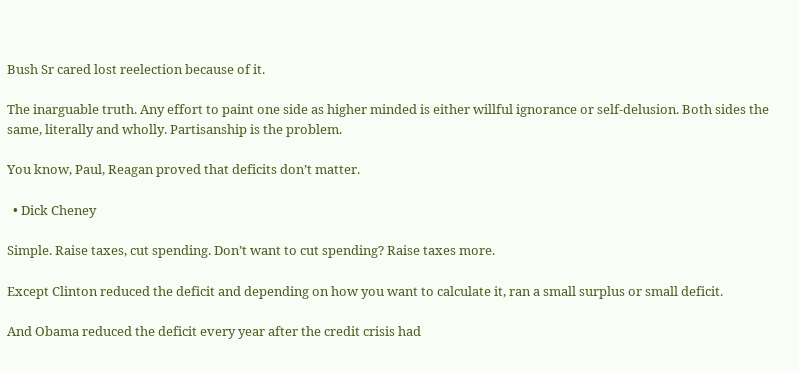Bush Sr cared lost reelection because of it.

The inarguable truth. Any effort to paint one side as higher minded is either willful ignorance or self-delusion. Both sides the same, literally and wholly. Partisanship is the problem.

You know, Paul, Reagan proved that deficits don’t matter.

  • Dick Cheney

Simple. Raise taxes, cut spending. Don’t want to cut spending? Raise taxes more.

Except Clinton reduced the deficit and depending on how you want to calculate it, ran a small surplus or small deficit.

And Obama reduced the deficit every year after the credit crisis had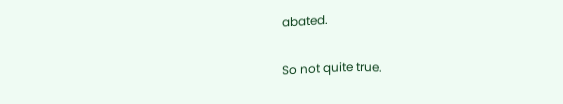abated.

So not quite true.